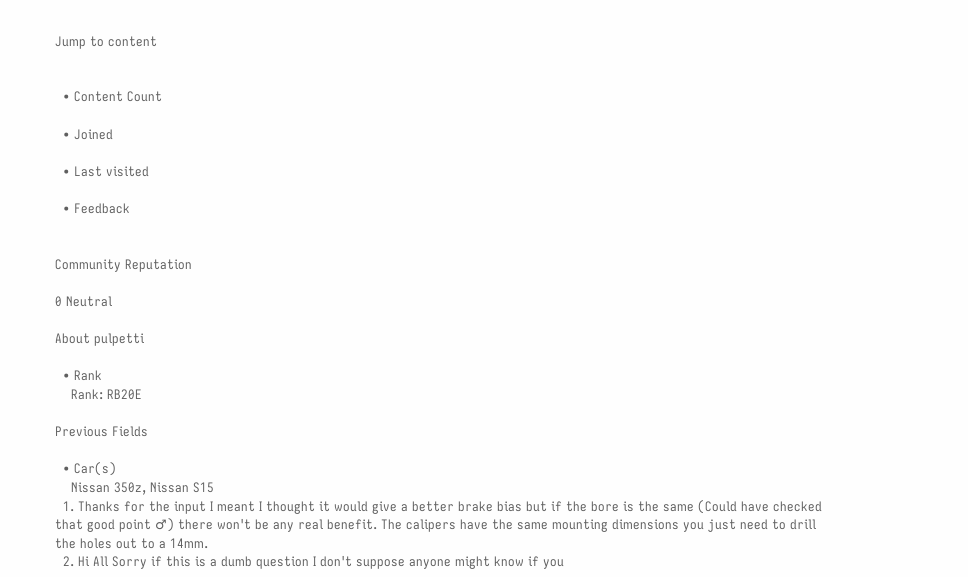Jump to content


  • Content Count

  • Joined

  • Last visited

  • Feedback


Community Reputation

0 Neutral

About pulpetti

  • Rank
    Rank: RB20E

Previous Fields

  • Car(s)
    Nissan 350z, Nissan S15
  1. Thanks for the input I meant I thought it would give a better brake bias but if the bore is the same (Could have checked that good point ♂) there won't be any real benefit. The calipers have the same mounting dimensions you just need to drill the holes out to a 14mm.
  2. Hi All Sorry if this is a dumb question I don't suppose anyone might know if you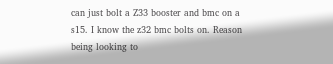can just bolt a Z33 booster and bmc on a s15. I know the z32 bmc bolts on. Reason being looking to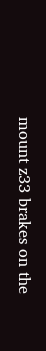mount z33 brakes on the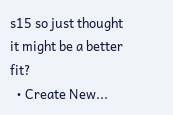s15 so just thought it might be a better fit?
  • Create New...